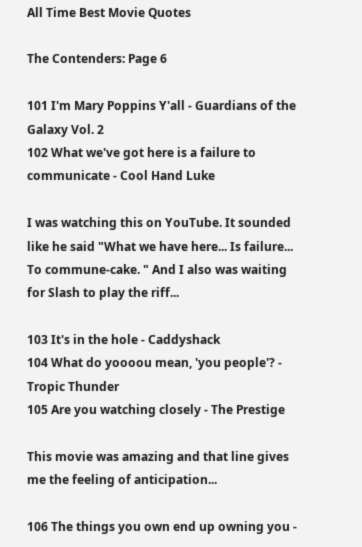All Time Best Movie Quotes

The Contenders: Page 6

101 I'm Mary Poppins Y'all - Guardians of the Galaxy Vol. 2
102 What we've got here is a failure to communicate - Cool Hand Luke

I was watching this on YouTube. It sounded like he said "What we have here... Is failure... To commune-cake. " And I also was waiting for Slash to play the riff...

103 It's in the hole - Caddyshack
104 What do yoooou mean, 'you people'? - Tropic Thunder
105 Are you watching closely - The Prestige

This movie was amazing and that line gives me the feeling of anticipation...

106 The things you own end up owning you -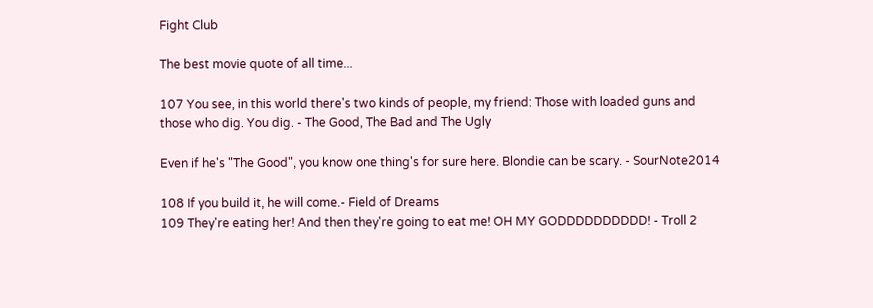Fight Club

The best movie quote of all time...

107 You see, in this world there's two kinds of people, my friend: Those with loaded guns and those who dig. You dig. - The Good, The Bad and The Ugly

Even if he's "The Good", you know one thing's for sure here. Blondie can be scary. - SourNote2014

108 If you build it, he will come.- Field of Dreams
109 They're eating her! And then they're going to eat me! OH MY GODDDDDDDDDD! - Troll 2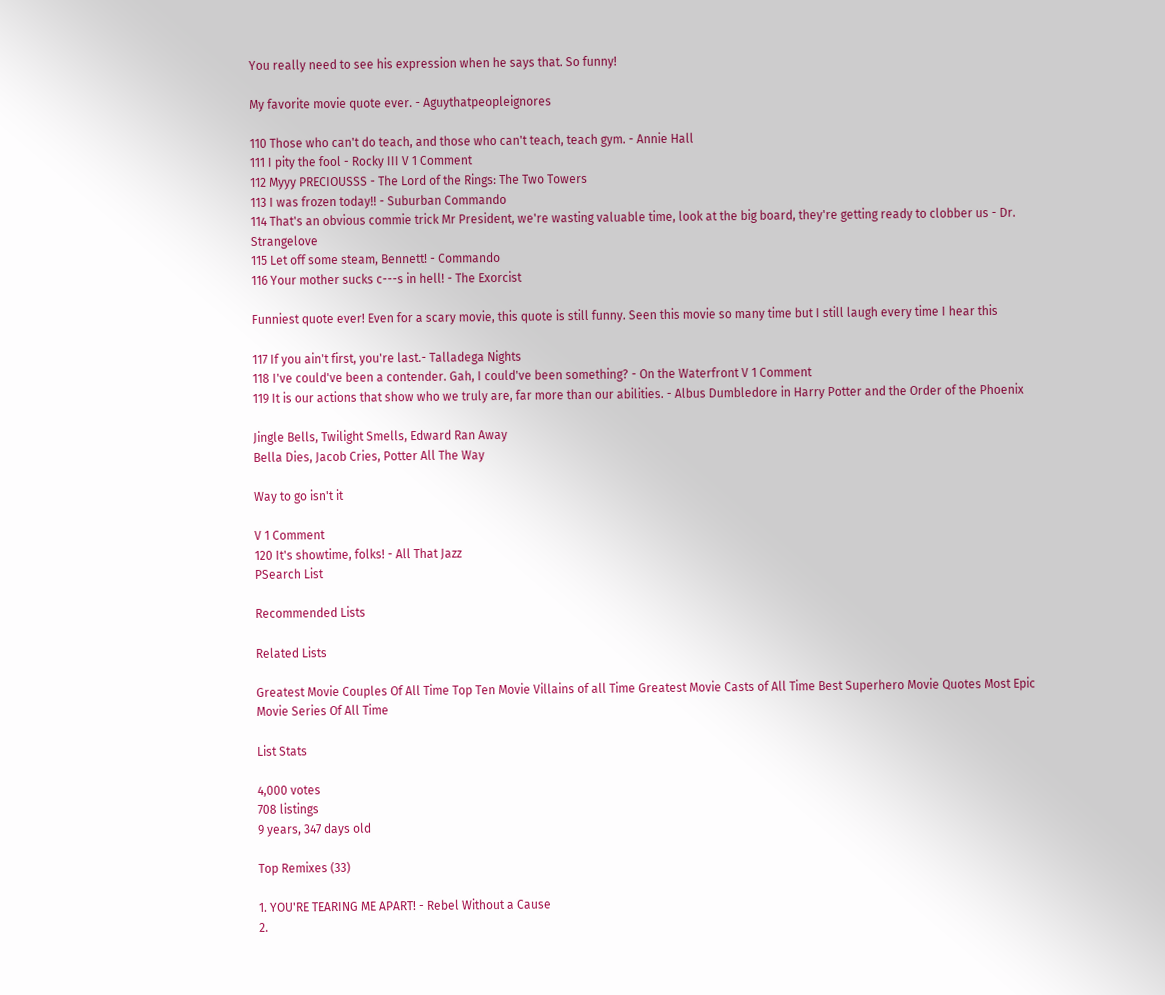You really need to see his expression when he says that. So funny!

My favorite movie quote ever. - Aguythatpeopleignores

110 Those who can't do teach, and those who can't teach, teach gym. - Annie Hall
111 I pity the fool - Rocky III V 1 Comment
112 Myyy PRECIOUSSS - The Lord of the Rings: The Two Towers
113 I was frozen today!! - Suburban Commando
114 That's an obvious commie trick Mr President, we're wasting valuable time, look at the big board, they're getting ready to clobber us - Dr. Strangelove
115 Let off some steam, Bennett! - Commando
116 Your mother sucks c---s in hell! - The Exorcist

Funniest quote ever! Even for a scary movie, this quote is still funny. Seen this movie so many time but I still laugh every time I hear this

117 If you ain't first, you're last.- Talladega Nights
118 I've could've been a contender. Gah, I could've been something? - On the Waterfront V 1 Comment
119 It is our actions that show who we truly are, far more than our abilities. - Albus Dumbledore in Harry Potter and the Order of the Phoenix

Jingle Bells, Twilight Smells, Edward Ran Away
Bella Dies, Jacob Cries, Potter All The Way

Way to go isn't it

V 1 Comment
120 It's showtime, folks! - All That Jazz
PSearch List

Recommended Lists

Related Lists

Greatest Movie Couples Of All Time Top Ten Movie Villains of all Time Greatest Movie Casts of All Time Best Superhero Movie Quotes Most Epic Movie Series Of All Time

List Stats

4,000 votes
708 listings
9 years, 347 days old

Top Remixes (33)

1. YOU'RE TEARING ME APART! - Rebel Without a Cause
2.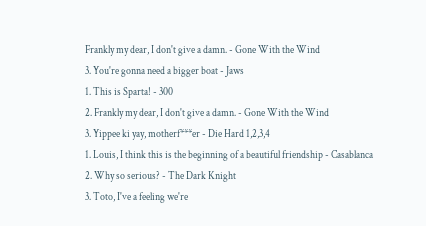Frankly my dear, I don't give a damn. - Gone With the Wind
3. You're gonna need a bigger boat - Jaws
1. This is Sparta! - 300
2. Frankly my dear, I don't give a damn. - Gone With the Wind
3. Yippee ki yay, motherf***er - Die Hard 1,2,3,4
1. Louis, I think this is the beginning of a beautiful friendship - Casablanca
2. Why so serious? - The Dark Knight
3. Toto, I've a feeling we're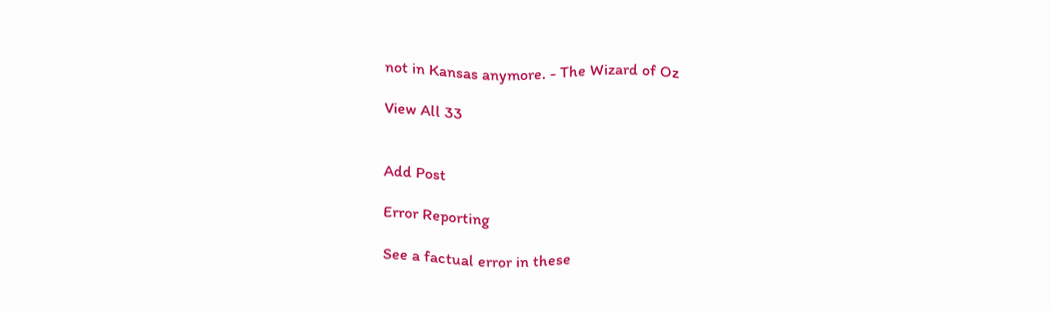not in Kansas anymore. - The Wizard of Oz

View All 33


Add Post

Error Reporting

See a factual error in these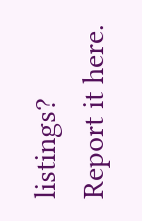listings? Report it here.